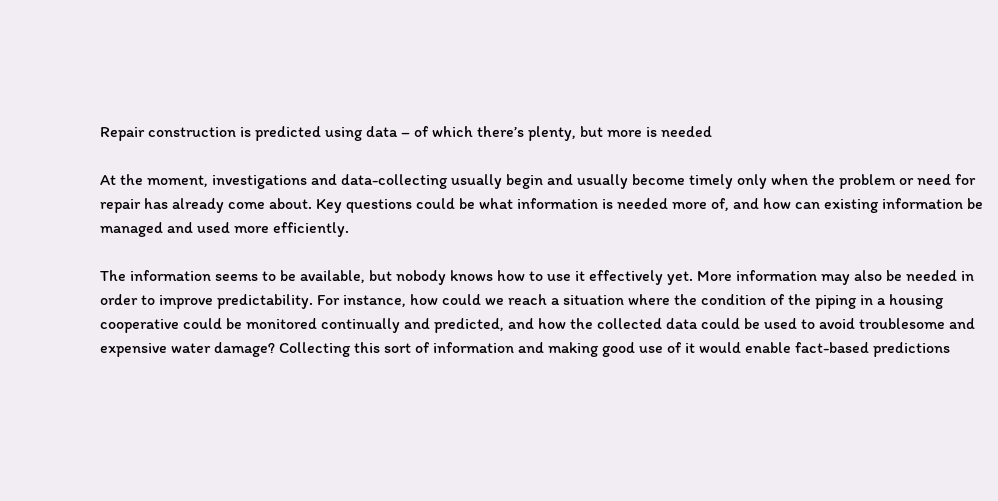Repair construction is predicted using data – of which there’s plenty, but more is needed

At the moment, investigations and data-collecting usually begin and usually become timely only when the problem or need for repair has already come about. Key questions could be what information is needed more of, and how can existing information be managed and used more efficiently.

The information seems to be available, but nobody knows how to use it effectively yet. More information may also be needed in order to improve predictability. For instance, how could we reach a situation where the condition of the piping in a housing cooperative could be monitored continually and predicted, and how the collected data could be used to avoid troublesome and expensive water damage? Collecting this sort of information and making good use of it would enable fact-based predictions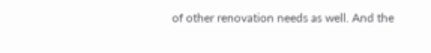of other renovation needs as well. And the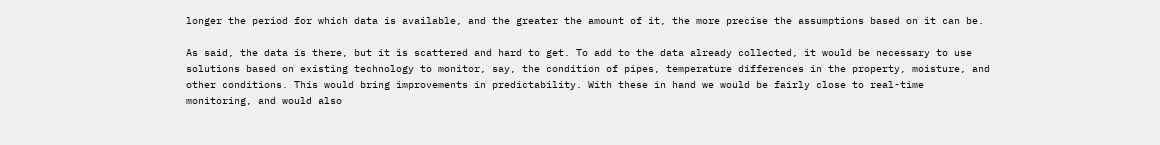longer the period for which data is available, and the greater the amount of it, the more precise the assumptions based on it can be.

As said, the data is there, but it is scattered and hard to get. To add to the data already collected, it would be necessary to use solutions based on existing technology to monitor, say, the condition of pipes, temperature differences in the property, moisture, and other conditions. This would bring improvements in predictability. With these in hand we would be fairly close to real-time monitoring, and would also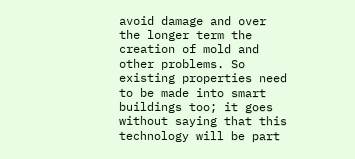avoid damage and over the longer term the creation of mold and other problems. So existing properties need to be made into smart buildings too; it goes without saying that this technology will be part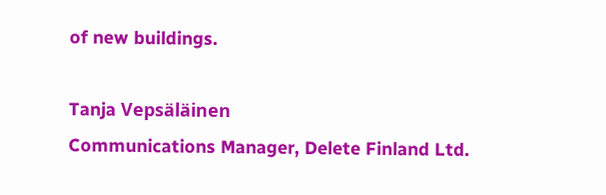of new buildings.

Tanja Vepsäläinen
Communications Manager, Delete Finland Ltd.